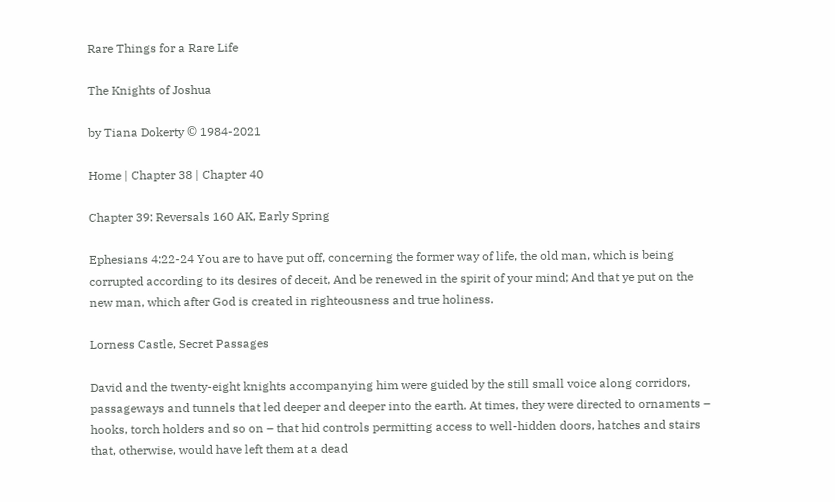Rare Things for a Rare Life

The Knights of Joshua

by Tiana Dokerty © 1984-2021

Home | Chapter 38 | Chapter 40

Chapter 39: Reversals 160 AK, Early Spring

Ephesians 4:22-24 You are to have put off, concerning the former way of life, the old man, which is being corrupted according to its desires of deceit, And be renewed in the spirit of your mind; And that ye put on the new man, which after God is created in righteousness and true holiness.

Lorness Castle, Secret Passages

David and the twenty-eight knights accompanying him were guided by the still small voice along corridors, passageways and tunnels that led deeper and deeper into the earth. At times, they were directed to ornaments – hooks, torch holders and so on – that hid controls permitting access to well-hidden doors, hatches and stairs that, otherwise, would have left them at a dead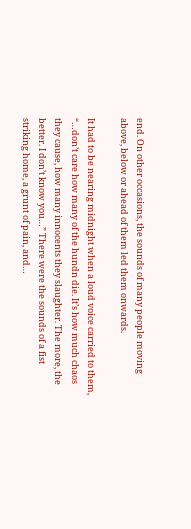end. On other occasions, the sounds of many people moving above, below or ahead of them led them onwards.

It had to be nearing midnight when a loud voice carried to them, “…don’t care how many of the hundn die. It’s how much chaos they cause, how many innocents they slaughter. The more, the better. I don’t know you…” There were the sounds of a fist striking home, a grunt of pain, and…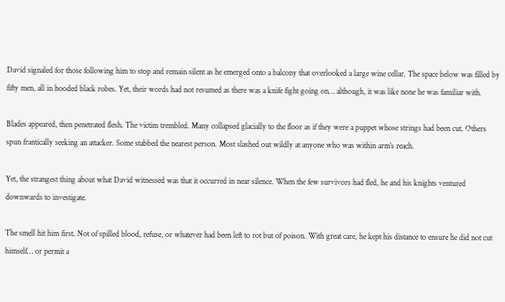David signaled for those following him to stop and remain silent as he emerged onto a balcony that overlooked a large wine cellar. The space below was filled by fifty men, all in hooded black robes. Yet, their words had not resumed as there was a knife fight going on… although, it was like none he was familiar with.

Blades appeared, then penetrated flesh. The victim trembled. Many collapsed glacially to the floor as if they were a puppet whose strings had been cut. Others spun frantically seeking an attacker. Some stabbed the nearest person. Most slashed out wildly at anyone who was within arm’s reach.

Yet, the strangest thing about what David witnessed was that it occurred in near silence. When the few survivors had fled, he and his knights ventured downwards to investigate.

The smell hit him first. Not of spilled blood, refuse, or whatever had been left to rot but of poison. With great care, he kept his distance to ensure he did not cut himself… or permit a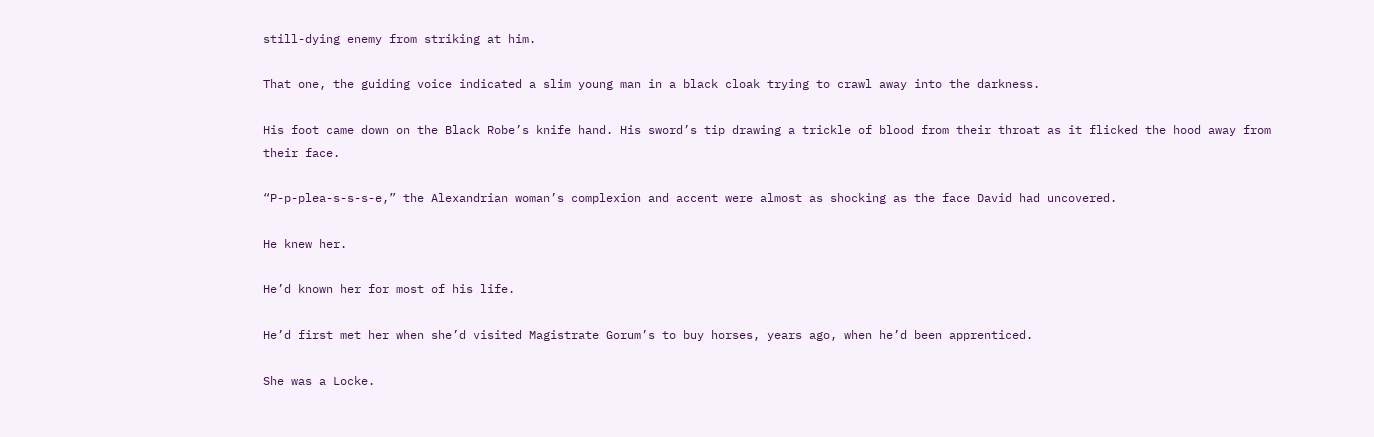still-dying enemy from striking at him.

That one, the guiding voice indicated a slim young man in a black cloak trying to crawl away into the darkness.

His foot came down on the Black Robe’s knife hand. His sword’s tip drawing a trickle of blood from their throat as it flicked the hood away from their face.

“P-p-plea-s-s-s-e,” the Alexandrian woman’s complexion and accent were almost as shocking as the face David had uncovered.

He knew her.

He’d known her for most of his life.

He’d first met her when she’d visited Magistrate Gorum’s to buy horses, years ago, when he’d been apprenticed.

She was a Locke.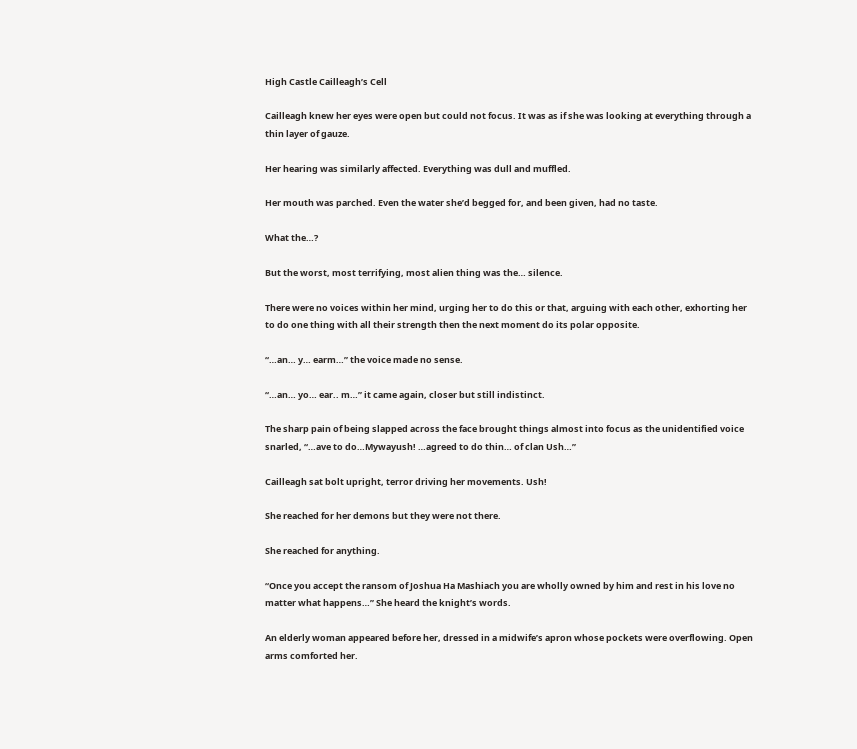High Castle Cailleagh’s Cell

Cailleagh knew her eyes were open but could not focus. It was as if she was looking at everything through a thin layer of gauze.

Her hearing was similarly affected. Everything was dull and muffled.

Her mouth was parched. Even the water she’d begged for, and been given, had no taste.

What the…?

But the worst, most terrifying, most alien thing was the… silence.

There were no voices within her mind, urging her to do this or that, arguing with each other, exhorting her to do one thing with all their strength then the next moment do its polar opposite.

“…an… y… earm…” the voice made no sense.

“…an… yo… ear.. m…” it came again, closer but still indistinct.

The sharp pain of being slapped across the face brought things almost into focus as the unidentified voice snarled, “…ave to do…Mywayush! …agreed to do thin… of clan Ush…”

Cailleagh sat bolt upright, terror driving her movements. Ush!

She reached for her demons but they were not there.

She reached for anything.

“Once you accept the ransom of Joshua Ha Mashiach you are wholly owned by him and rest in his love no matter what happens…” She heard the knight’s words.

An elderly woman appeared before her, dressed in a midwife’s apron whose pockets were overflowing. Open arms comforted her.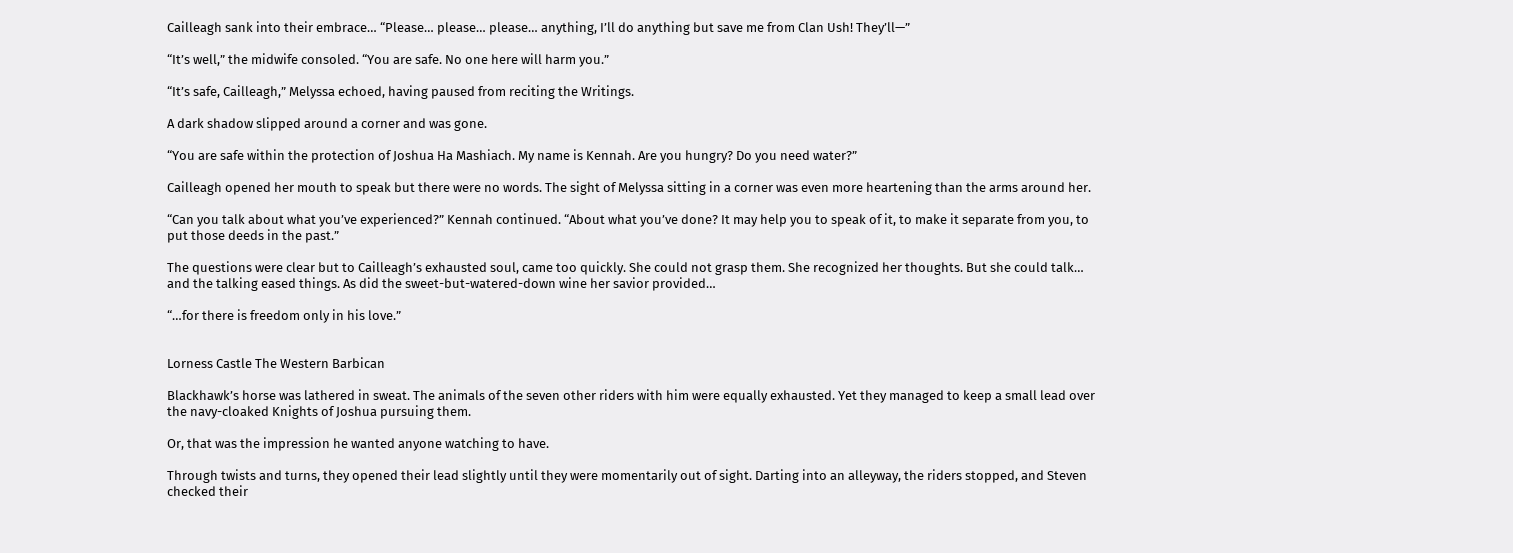Cailleagh sank into their embrace… “Please… please… please… anything, I’ll do anything but save me from Clan Ush! They’ll—”

“It’s well,” the midwife consoled. “You are safe. No one here will harm you.”

“It’s safe, Cailleagh,” Melyssa echoed, having paused from reciting the Writings.

A dark shadow slipped around a corner and was gone.

“You are safe within the protection of Joshua Ha Mashiach. My name is Kennah. Are you hungry? Do you need water?”

Cailleagh opened her mouth to speak but there were no words. The sight of Melyssa sitting in a corner was even more heartening than the arms around her.

“Can you talk about what you’ve experienced?” Kennah continued. “About what you’ve done? It may help you to speak of it, to make it separate from you, to put those deeds in the past.”

The questions were clear but to Cailleagh’s exhausted soul, came too quickly. She could not grasp them. She recognized her thoughts. But she could talk… and the talking eased things. As did the sweet-but-watered-down wine her savior provided…

“…for there is freedom only in his love.”


Lorness Castle The Western Barbican

Blackhawk’s horse was lathered in sweat. The animals of the seven other riders with him were equally exhausted. Yet they managed to keep a small lead over the navy-cloaked Knights of Joshua pursuing them.

Or, that was the impression he wanted anyone watching to have.

Through twists and turns, they opened their lead slightly until they were momentarily out of sight. Darting into an alleyway, the riders stopped, and Steven checked their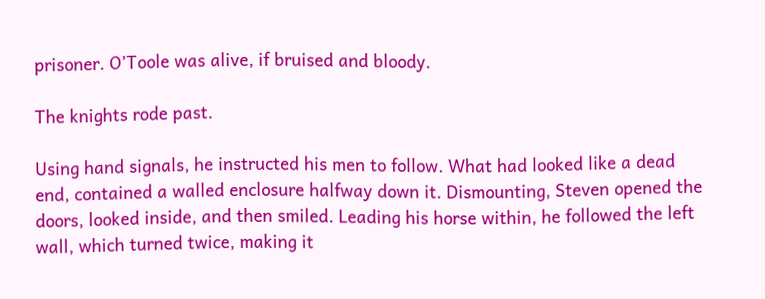prisoner. O’Toole was alive, if bruised and bloody.

The knights rode past.

Using hand signals, he instructed his men to follow. What had looked like a dead end, contained a walled enclosure halfway down it. Dismounting, Steven opened the doors, looked inside, and then smiled. Leading his horse within, he followed the left wall, which turned twice, making it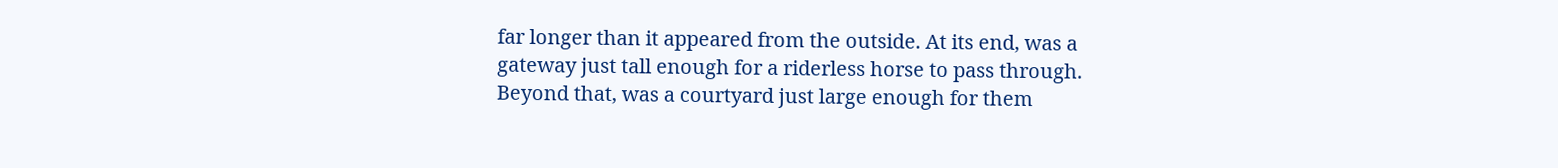far longer than it appeared from the outside. At its end, was a gateway just tall enough for a riderless horse to pass through. Beyond that, was a courtyard just large enough for them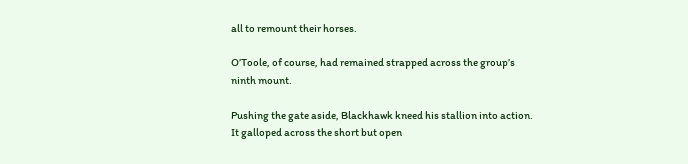all to remount their horses.

O’Toole, of course, had remained strapped across the group’s ninth mount.

Pushing the gate aside, Blackhawk kneed his stallion into action. It galloped across the short but open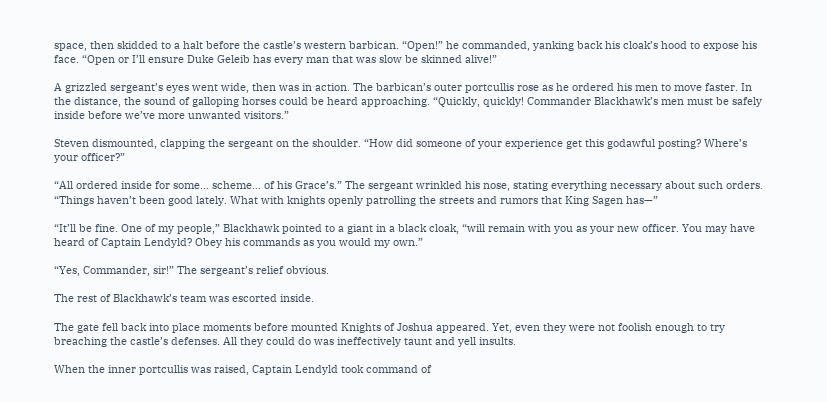space, then skidded to a halt before the castle’s western barbican. “Open!” he commanded, yanking back his cloak’s hood to expose his face. “Open or I’ll ensure Duke Geleib has every man that was slow be skinned alive!”

A grizzled sergeant’s eyes went wide, then was in action. The barbican’s outer portcullis rose as he ordered his men to move faster. In the distance, the sound of galloping horses could be heard approaching. “Quickly, quickly! Commander Blackhawk’s men must be safely inside before we’ve more unwanted visitors.”

Steven dismounted, clapping the sergeant on the shoulder. “How did someone of your experience get this godawful posting? Where’s your officer?”

“All ordered inside for some… scheme… of his Grace’s.” The sergeant wrinkled his nose, stating everything necessary about such orders. “Things haven’t been good lately. What with knights openly patrolling the streets and rumors that King Sagen has—”

“It’ll be fine. One of my people,” Blackhawk pointed to a giant in a black cloak, “will remain with you as your new officer. You may have heard of Captain Lendyld? Obey his commands as you would my own.”

“Yes, Commander, sir!” The sergeant’s relief obvious.

The rest of Blackhawk’s team was escorted inside.

The gate fell back into place moments before mounted Knights of Joshua appeared. Yet, even they were not foolish enough to try breaching the castle’s defenses. All they could do was ineffectively taunt and yell insults.

When the inner portcullis was raised, Captain Lendyld took command of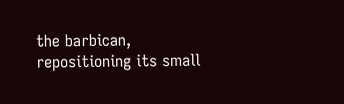the barbican, repositioning its small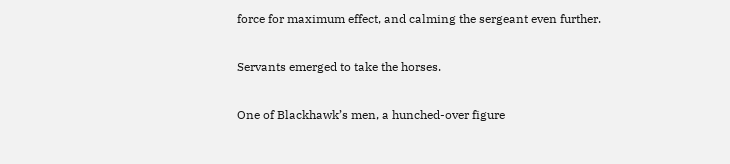force for maximum effect, and calming the sergeant even further.

Servants emerged to take the horses.

One of Blackhawk’s men, a hunched-over figure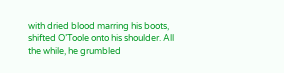with dried blood marring his boots, shifted O’Toole onto his shoulder. All the while, he grumbled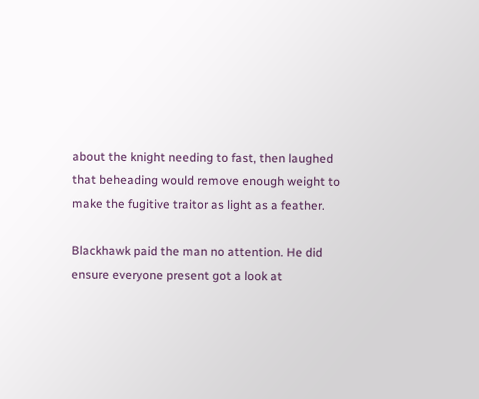about the knight needing to fast, then laughed that beheading would remove enough weight to make the fugitive traitor as light as a feather.

Blackhawk paid the man no attention. He did ensure everyone present got a look at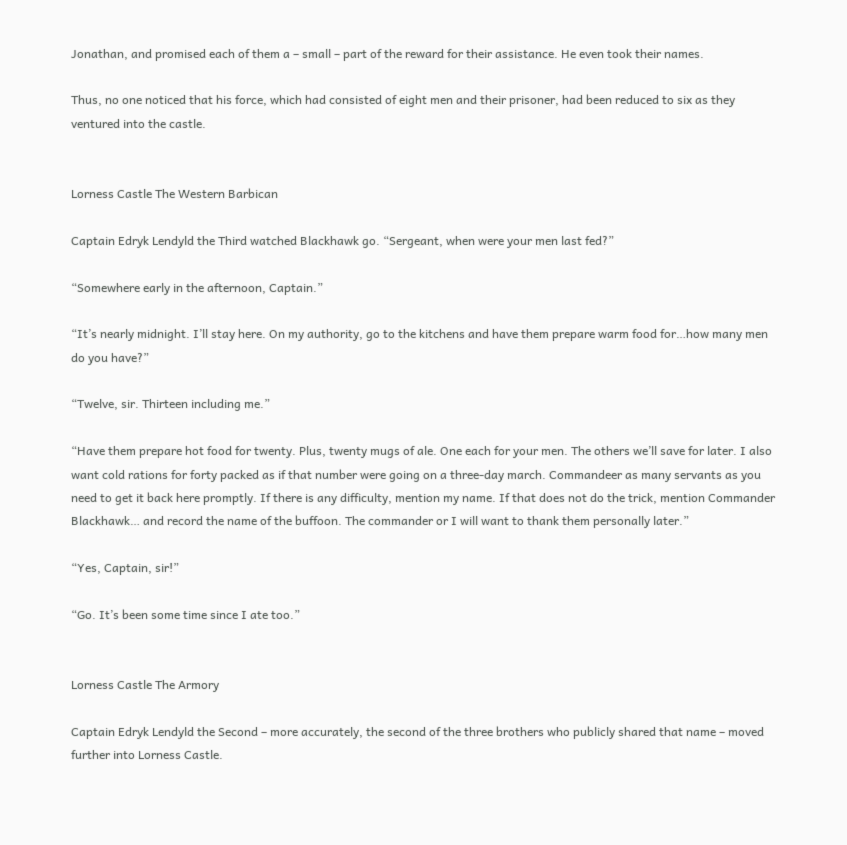Jonathan, and promised each of them a – small – part of the reward for their assistance. He even took their names.

Thus, no one noticed that his force, which had consisted of eight men and their prisoner, had been reduced to six as they ventured into the castle.


Lorness Castle The Western Barbican

Captain Edryk Lendyld the Third watched Blackhawk go. “Sergeant, when were your men last fed?”

“Somewhere early in the afternoon, Captain.”

“It’s nearly midnight. I’ll stay here. On my authority, go to the kitchens and have them prepare warm food for…how many men do you have?”

“Twelve, sir. Thirteen including me.”

“Have them prepare hot food for twenty. Plus, twenty mugs of ale. One each for your men. The others we’ll save for later. I also want cold rations for forty packed as if that number were going on a three-day march. Commandeer as many servants as you need to get it back here promptly. If there is any difficulty, mention my name. If that does not do the trick, mention Commander Blackhawk… and record the name of the buffoon. The commander or I will want to thank them personally later.”

“Yes, Captain, sir!”

“Go. It’s been some time since I ate too.”


Lorness Castle The Armory

Captain Edryk Lendyld the Second – more accurately, the second of the three brothers who publicly shared that name – moved further into Lorness Castle.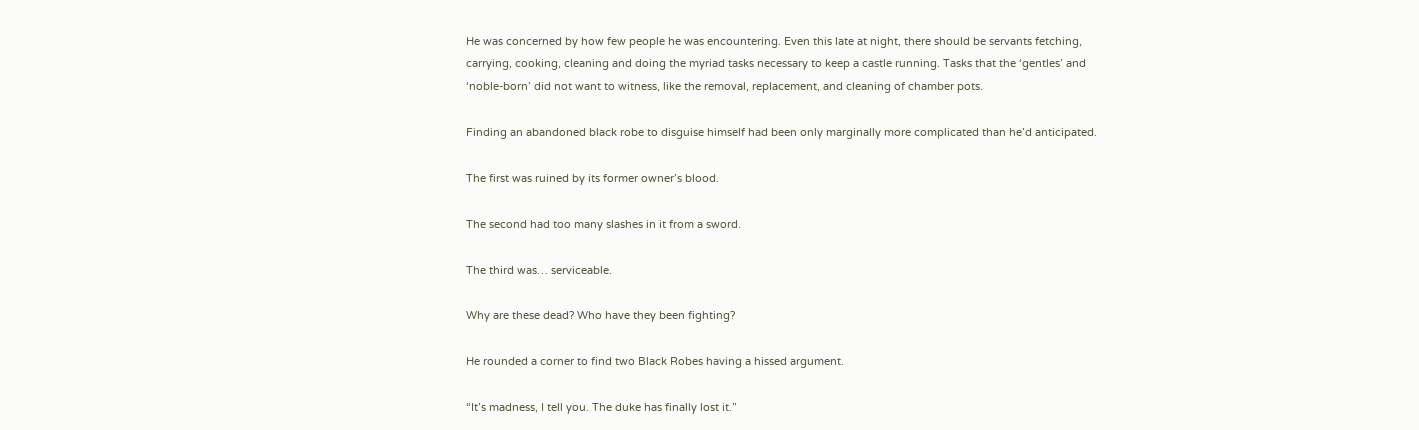He was concerned by how few people he was encountering. Even this late at night, there should be servants fetching, carrying, cooking, cleaning and doing the myriad tasks necessary to keep a castle running. Tasks that the ‘gentles’ and ‘noble-born’ did not want to witness, like the removal, replacement, and cleaning of chamber pots.

Finding an abandoned black robe to disguise himself had been only marginally more complicated than he’d anticipated.

The first was ruined by its former owner’s blood.

The second had too many slashes in it from a sword.

The third was… serviceable.

Why are these dead? Who have they been fighting?

He rounded a corner to find two Black Robes having a hissed argument.

“It’s madness, I tell you. The duke has finally lost it.”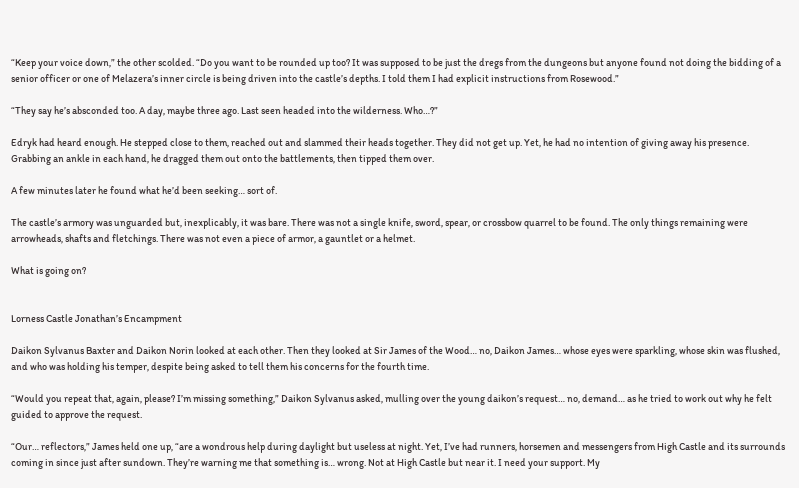“Keep your voice down,” the other scolded. “Do you want to be rounded up too? It was supposed to be just the dregs from the dungeons but anyone found not doing the bidding of a senior officer or one of Melazera’s inner circle is being driven into the castle’s depths. I told them I had explicit instructions from Rosewood.”

“They say he’s absconded too. A day, maybe three ago. Last seen headed into the wilderness. Who…?”

Edryk had heard enough. He stepped close to them, reached out and slammed their heads together. They did not get up. Yet, he had no intention of giving away his presence. Grabbing an ankle in each hand, he dragged them out onto the battlements, then tipped them over.

A few minutes later he found what he’d been seeking… sort of.

The castle’s armory was unguarded but, inexplicably, it was bare. There was not a single knife, sword, spear, or crossbow quarrel to be found. The only things remaining were arrowheads, shafts and fletchings. There was not even a piece of armor, a gauntlet or a helmet.

What is going on?


Lorness Castle Jonathan’s Encampment

Daikon Sylvanus Baxter and Daikon Norin looked at each other. Then they looked at Sir James of the Wood… no, Daikon James… whose eyes were sparkling, whose skin was flushed, and who was holding his temper, despite being asked to tell them his concerns for the fourth time.

“Would you repeat that, again, please? I’m missing something,” Daikon Sylvanus asked, mulling over the young daikon’s request… no, demand… as he tried to work out why he felt guided to approve the request.

“Our… reflectors,” James held one up, “are a wondrous help during daylight but useless at night. Yet, I’ve had runners, horsemen and messengers from High Castle and its surrounds coming in since just after sundown. They’re warning me that something is… wrong. Not at High Castle but near it. I need your support. My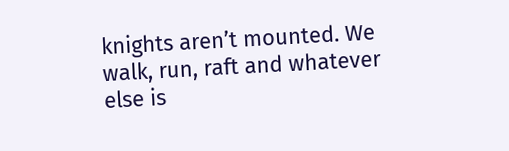knights aren’t mounted. We walk, run, raft and whatever else is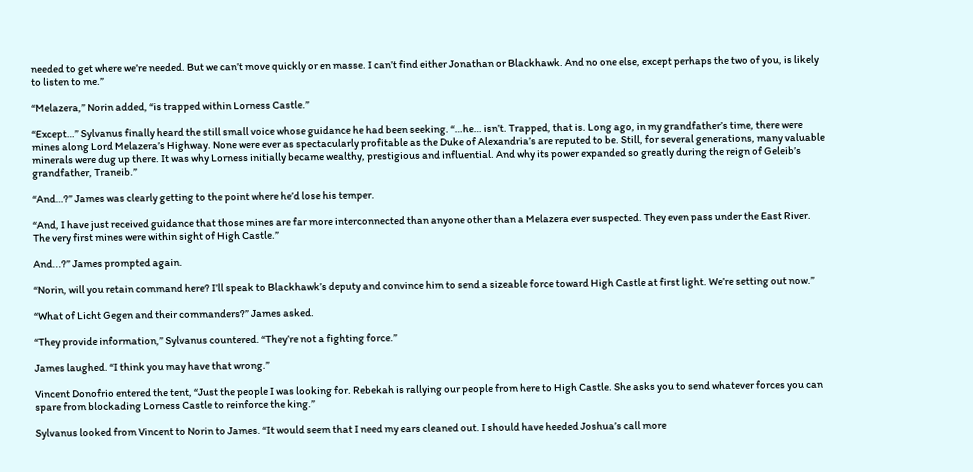needed to get where we’re needed. But we can’t move quickly or en masse. I can’t find either Jonathan or Blackhawk. And no one else, except perhaps the two of you, is likely to listen to me.”

“Melazera,” Norin added, “is trapped within Lorness Castle.”

“Except…” Sylvanus finally heard the still small voice whose guidance he had been seeking. “…he… isn’t. Trapped, that is. Long ago, in my grandfather’s time, there were mines along Lord Melazera’s Highway. None were ever as spectacularly profitable as the Duke of Alexandria’s are reputed to be. Still, for several generations, many valuable minerals were dug up there. It was why Lorness initially became wealthy, prestigious and influential. And why its power expanded so greatly during the reign of Geleib’s grandfather, Traneib.”

“And…?” James was clearly getting to the point where he’d lose his temper.

“And, I have just received guidance that those mines are far more interconnected than anyone other than a Melazera ever suspected. They even pass under the East River. The very first mines were within sight of High Castle.”

And...?” James prompted again.

“Norin, will you retain command here? I’ll speak to Blackhawk’s deputy and convince him to send a sizeable force toward High Castle at first light. We’re setting out now.”

“What of Licht Gegen and their commanders?” James asked.

“They provide information,” Sylvanus countered. “They’re not a fighting force.”

James laughed. “I think you may have that wrong.”

Vincent Donofrio entered the tent, “Just the people I was looking for. Rebekah is rallying our people from here to High Castle. She asks you to send whatever forces you can spare from blockading Lorness Castle to reinforce the king.”

Sylvanus looked from Vincent to Norin to James. “It would seem that I need my ears cleaned out. I should have heeded Joshua’s call more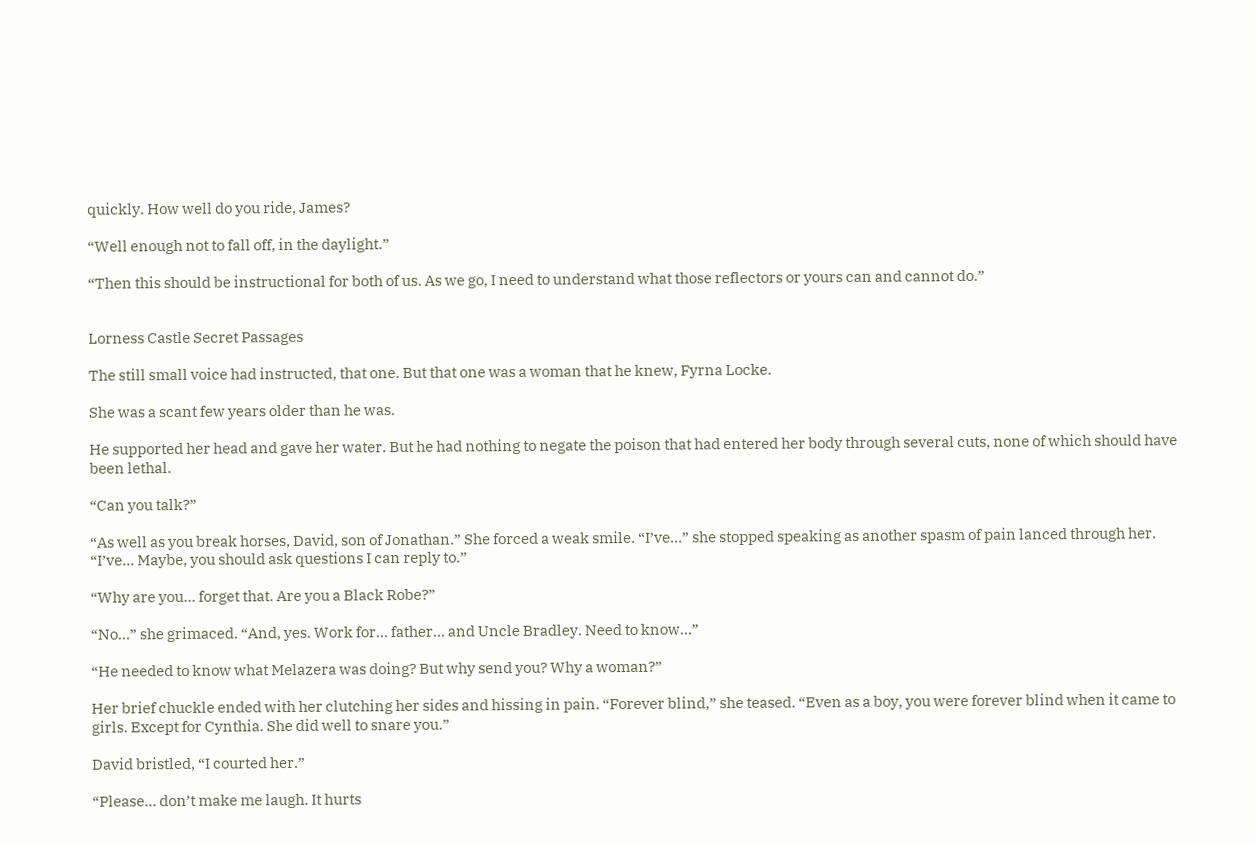quickly. How well do you ride, James?

“Well enough not to fall off, in the daylight.”

“Then this should be instructional for both of us. As we go, I need to understand what those reflectors or yours can and cannot do.”


Lorness Castle Secret Passages

The still small voice had instructed, that one. But that one was a woman that he knew, Fyrna Locke.

She was a scant few years older than he was.

He supported her head and gave her water. But he had nothing to negate the poison that had entered her body through several cuts, none of which should have been lethal.

“Can you talk?”

“As well as you break horses, David, son of Jonathan.” She forced a weak smile. “I’ve…” she stopped speaking as another spasm of pain lanced through her. “I’ve… Maybe, you should ask questions I can reply to.”

“Why are you… forget that. Are you a Black Robe?”

“No…” she grimaced. “And, yes. Work for… father… and Uncle Bradley. Need to know…”

“He needed to know what Melazera was doing? But why send you? Why a woman?”

Her brief chuckle ended with her clutching her sides and hissing in pain. “Forever blind,” she teased. “Even as a boy, you were forever blind when it came to girls. Except for Cynthia. She did well to snare you.”

David bristled, “I courted her.”

“Please… don’t make me laugh. It hurts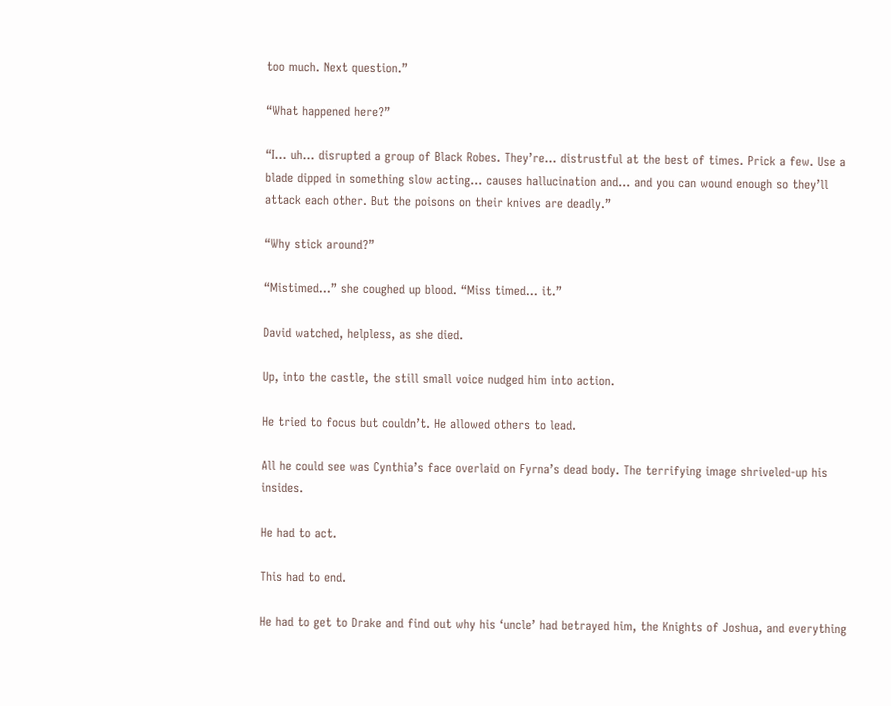too much. Next question.”

“What happened here?”

“I… uh… disrupted a group of Black Robes. They’re… distrustful at the best of times. Prick a few. Use a blade dipped in something slow acting… causes hallucination and… and you can wound enough so they’ll attack each other. But the poisons on their knives are deadly.”

“Why stick around?”

“Mistimed…” she coughed up blood. “Miss timed… it.”

David watched, helpless, as she died.

Up, into the castle, the still small voice nudged him into action.

He tried to focus but couldn’t. He allowed others to lead.

All he could see was Cynthia’s face overlaid on Fyrna’s dead body. The terrifying image shriveled-up his insides.

He had to act.

This had to end.

He had to get to Drake and find out why his ‘uncle’ had betrayed him, the Knights of Joshua, and everything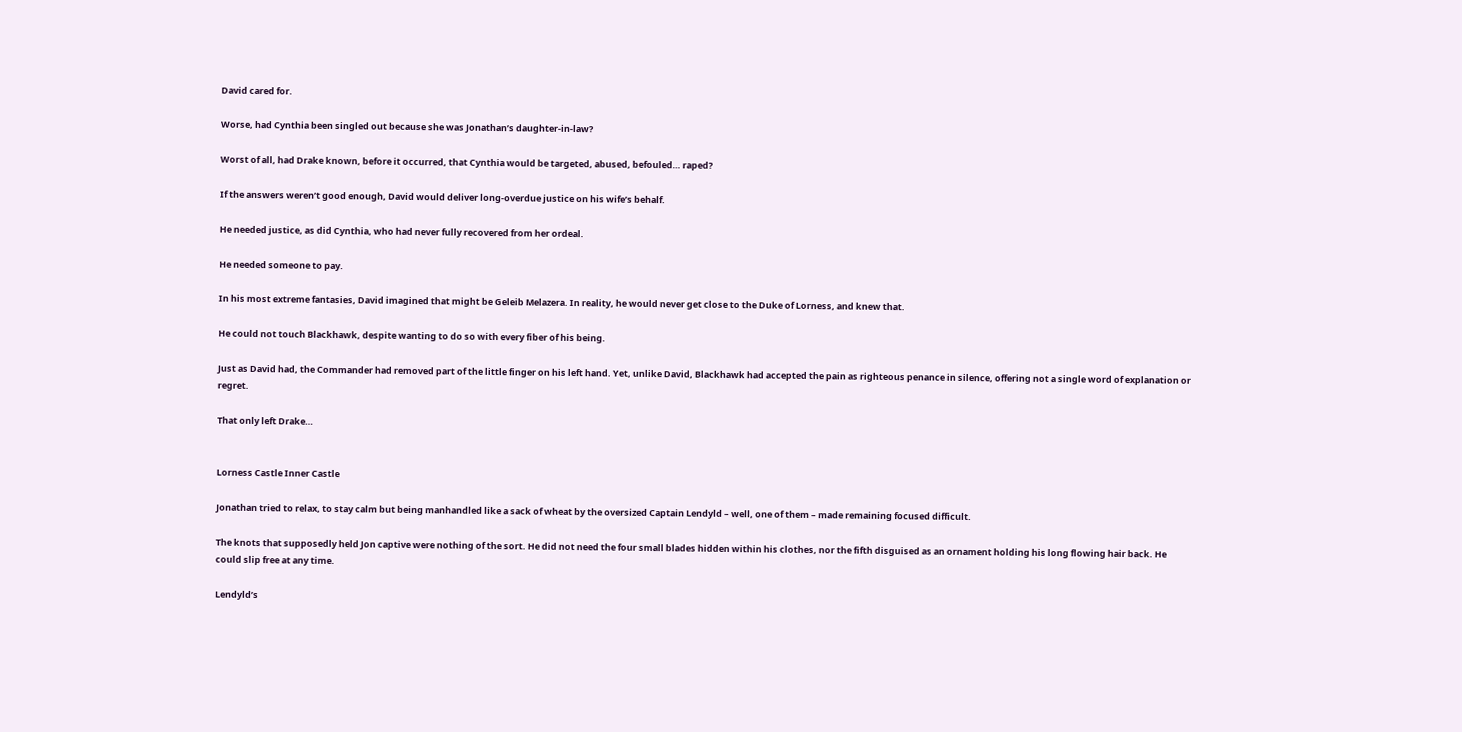David cared for.

Worse, had Cynthia been singled out because she was Jonathan’s daughter-in-law?

Worst of all, had Drake known, before it occurred, that Cynthia would be targeted, abused, befouled… raped?

If the answers weren’t good enough, David would deliver long-overdue justice on his wife’s behalf.

He needed justice, as did Cynthia, who had never fully recovered from her ordeal.

He needed someone to pay.

In his most extreme fantasies, David imagined that might be Geleib Melazera. In reality, he would never get close to the Duke of Lorness, and knew that.

He could not touch Blackhawk, despite wanting to do so with every fiber of his being.

Just as David had, the Commander had removed part of the little finger on his left hand. Yet, unlike David, Blackhawk had accepted the pain as righteous penance in silence, offering not a single word of explanation or regret.

That only left Drake…


Lorness Castle Inner Castle

Jonathan tried to relax, to stay calm but being manhandled like a sack of wheat by the oversized Captain Lendyld – well, one of them – made remaining focused difficult.

The knots that supposedly held Jon captive were nothing of the sort. He did not need the four small blades hidden within his clothes, nor the fifth disguised as an ornament holding his long flowing hair back. He could slip free at any time.

Lendyld’s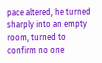pace altered, he turned sharply into an empty room, turned to confirm no one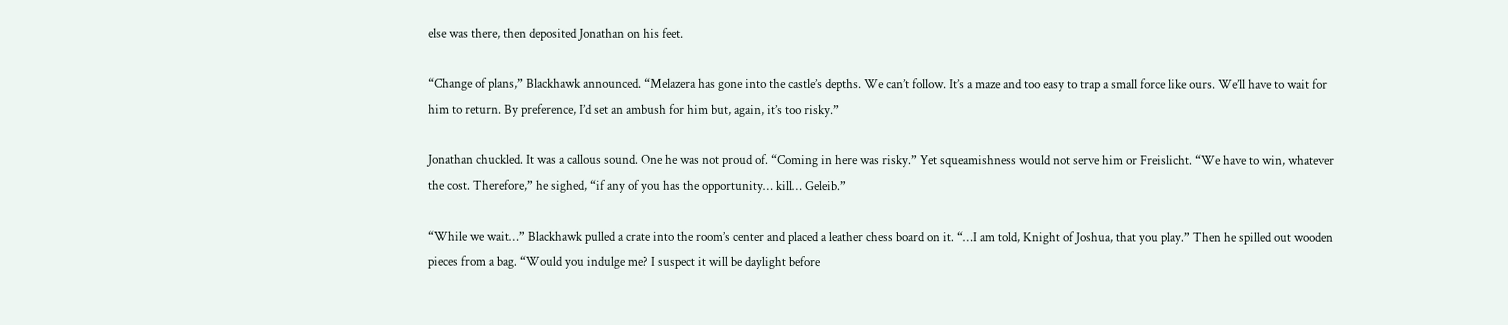else was there, then deposited Jonathan on his feet.

“Change of plans,” Blackhawk announced. “Melazera has gone into the castle’s depths. We can’t follow. It’s a maze and too easy to trap a small force like ours. We’ll have to wait for him to return. By preference, I’d set an ambush for him but, again, it’s too risky.”

Jonathan chuckled. It was a callous sound. One he was not proud of. “Coming in here was risky.” Yet squeamishness would not serve him or Freislicht. “We have to win, whatever the cost. Therefore,” he sighed, “if any of you has the opportunity… kill… Geleib.”

“While we wait…” Blackhawk pulled a crate into the room’s center and placed a leather chess board on it. “…I am told, Knight of Joshua, that you play.” Then he spilled out wooden pieces from a bag. “Would you indulge me? I suspect it will be daylight before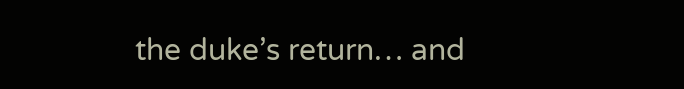the duke’s return… and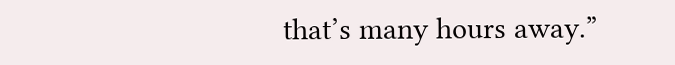that’s many hours away.”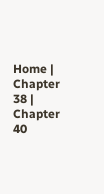Home | Chapter 38 | Chapter 40